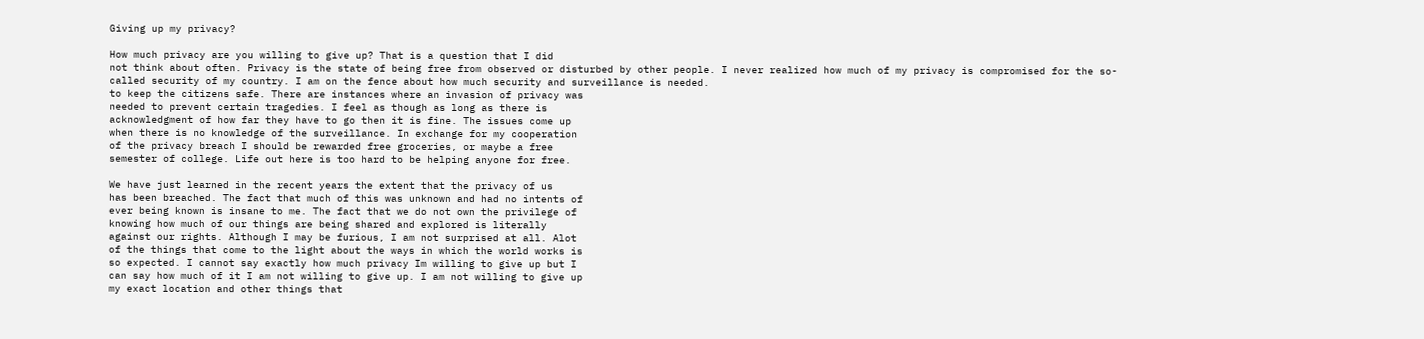Giving up my privacy?

How much privacy are you willing to give up? That is a question that I did
not think about often. Privacy is the state of being free from observed or disturbed by other people. I never realized how much of my privacy is compromised for the so-called security of my country. I am on the fence about how much security and surveillance is needed.
to keep the citizens safe. There are instances where an invasion of privacy was
needed to prevent certain tragedies. I feel as though as long as there is
acknowledgment of how far they have to go then it is fine. The issues come up
when there is no knowledge of the surveillance. In exchange for my cooperation
of the privacy breach I should be rewarded free groceries, or maybe a free
semester of college. Life out here is too hard to be helping anyone for free.

We have just learned in the recent years the extent that the privacy of us
has been breached. The fact that much of this was unknown and had no intents of
ever being known is insane to me. The fact that we do not own the privilege of
knowing how much of our things are being shared and explored is literally
against our rights. Although I may be furious, I am not surprised at all. Alot
of the things that come to the light about the ways in which the world works is
so expected. I cannot say exactly how much privacy Im willing to give up but I
can say how much of it I am not willing to give up. I am not willing to give up
my exact location and other things that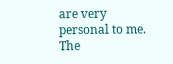are very personal to me. The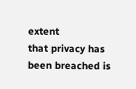extent
that privacy has been breached is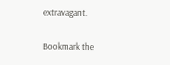extravagant.

Bookmark the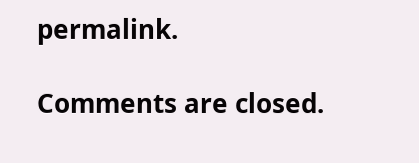permalink.

Comments are closed.